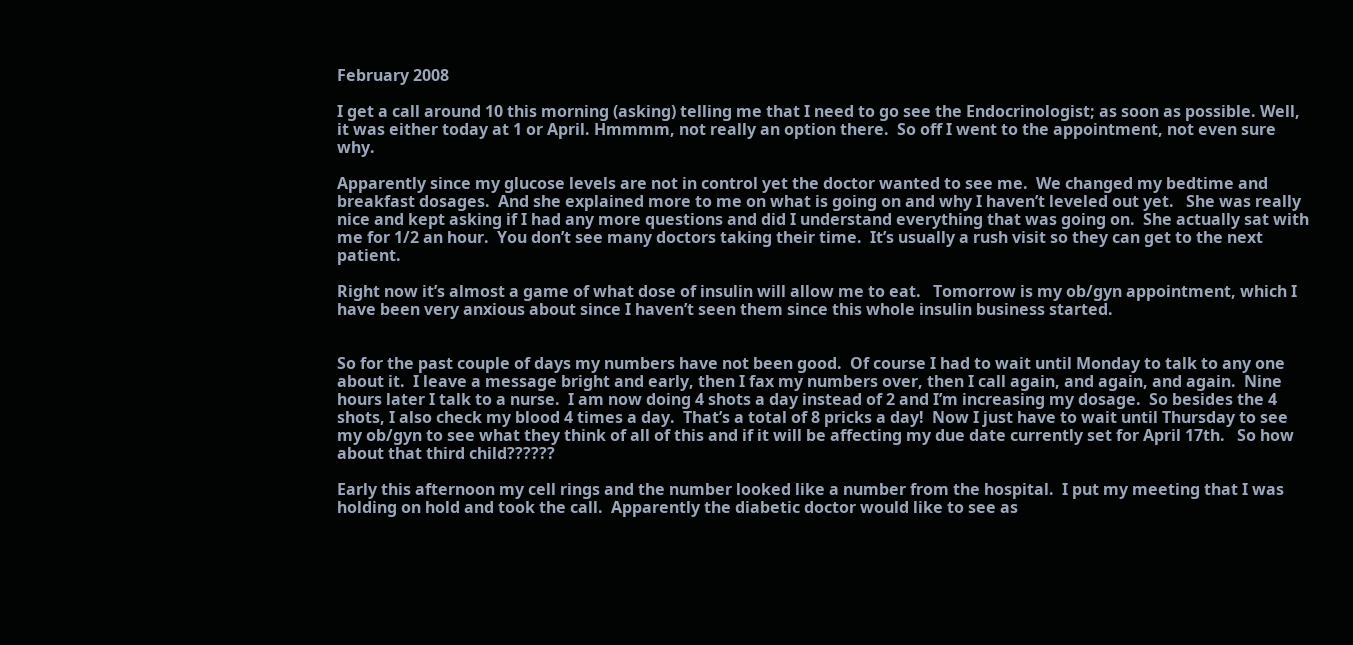February 2008

I get a call around 10 this morning (asking) telling me that I need to go see the Endocrinologist; as soon as possible. Well, it was either today at 1 or April. Hmmmm, not really an option there.  So off I went to the appointment, not even sure why.

Apparently since my glucose levels are not in control yet the doctor wanted to see me.  We changed my bedtime and breakfast dosages.  And she explained more to me on what is going on and why I haven’t leveled out yet.   She was really nice and kept asking if I had any more questions and did I understand everything that was going on.  She actually sat with me for 1/2 an hour.  You don’t see many doctors taking their time.  It’s usually a rush visit so they can get to the next patient.

Right now it’s almost a game of what dose of insulin will allow me to eat.   Tomorrow is my ob/gyn appointment, which I have been very anxious about since I haven’t seen them since this whole insulin business started.


So for the past couple of days my numbers have not been good.  Of course I had to wait until Monday to talk to any one about it.  I leave a message bright and early, then I fax my numbers over, then I call again, and again, and again.  Nine hours later I talk to a nurse.  I am now doing 4 shots a day instead of 2 and I’m increasing my dosage.  So besides the 4 shots, I also check my blood 4 times a day.  That’s a total of 8 pricks a day!  Now I just have to wait until Thursday to see my ob/gyn to see what they think of all of this and if it will be affecting my due date currently set for April 17th.   So how about that third child??????

Early this afternoon my cell rings and the number looked like a number from the hospital.  I put my meeting that I was holding on hold and took the call.  Apparently the diabetic doctor would like to see as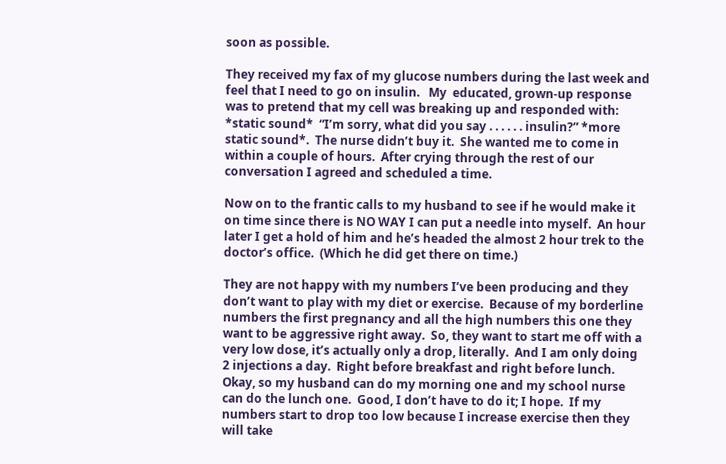soon as possible.

They received my fax of my glucose numbers during the last week and feel that I need to go on insulin.   My  educated, grown-up response was to pretend that my cell was breaking up and responded with: *static sound*  “I’m sorry, what did you say . . . . . . insulin?” *more static sound*.  The nurse didn’t buy it.  She wanted me to come in within a couple of hours.  After crying through the rest of our conversation I agreed and scheduled a time.

Now on to the frantic calls to my husband to see if he would make it on time since there is NO WAY I can put a needle into myself.  An hour later I get a hold of him and he’s headed the almost 2 hour trek to the doctor’s office.  (Which he did get there on time.)

They are not happy with my numbers I’ve been producing and they don’t want to play with my diet or exercise.  Because of my borderline numbers the first pregnancy and all the high numbers this one they want to be aggressive right away.  So, they want to start me off with a very low dose, it’s actually only a drop, literally.  And I am only doing 2 injections a day.  Right before breakfast and right before lunch.  Okay, so my husband can do my morning one and my school nurse can do the lunch one.  Good, I don’t have to do it; I hope.  If my numbers start to drop too low because I increase exercise then they will take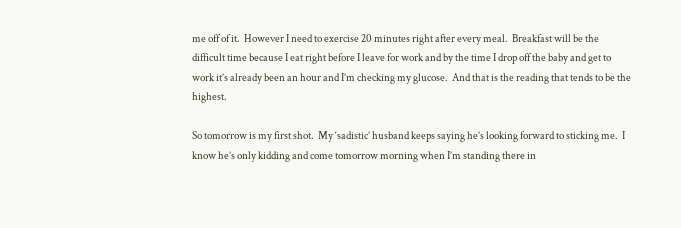me off of it.  However I need to exercise 20 minutes right after every meal.  Breakfast will be the difficult time because I eat right before I leave for work and by the time I drop off the baby and get to work it’s already been an hour and I’m checking my glucose.  And that is the reading that tends to be the highest.

So tomorrow is my first shot.  My ‘sadistic’ husband keeps saying he’s looking forward to sticking me.  I know he’s only kidding and come tomorrow morning when I’m standing there in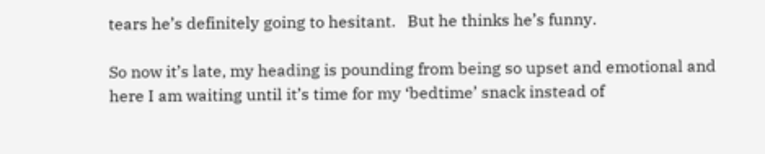tears he’s definitely going to hesitant.   But he thinks he’s funny.

So now it’s late, my heading is pounding from being so upset and emotional and here I am waiting until it’s time for my ‘bedtime’ snack instead of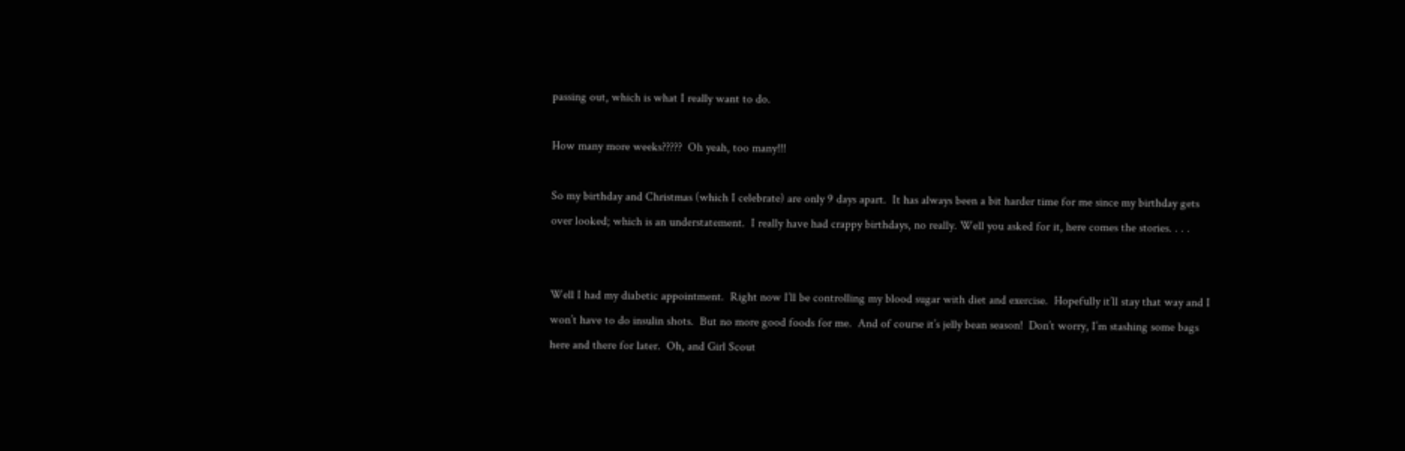passing out, which is what I really want to do.

How many more weeks?????  Oh yeah, too many!!!

So my birthday and Christmas (which I celebrate) are only 9 days apart.  It has always been a bit harder time for me since my birthday gets over looked; which is an understatement.  I really have had crappy birthdays, no really. Well you asked for it, here comes the stories. . . .


Well I had my diabetic appointment.  Right now I’ll be controlling my blood sugar with diet and exercise.  Hopefully it’ll stay that way and I won’t have to do insulin shots.  But no more good foods for me.  And of course it’s jelly bean season!  Don’t worry, I’m stashing some bags here and there for later.  Oh, and Girl Scout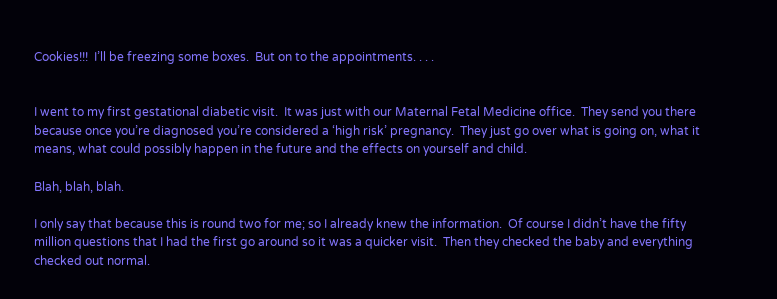Cookies!!!  I’ll be freezing some boxes.  But on to the appointments. . . .


I went to my first gestational diabetic visit.  It was just with our Maternal Fetal Medicine office.  They send you there because once you’re diagnosed you’re considered a ‘high risk’ pregnancy.  They just go over what is going on, what it means, what could possibly happen in the future and the effects on yourself and child.

Blah, blah, blah.

I only say that because this is round two for me; so I already knew the information.  Of course I didn’t have the fifty million questions that I had the first go around so it was a quicker visit.  Then they checked the baby and everything checked out normal.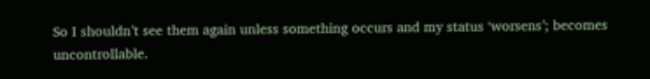So I shouldn’t see them again unless something occurs and my status ‘worsens’; becomes uncontrollable.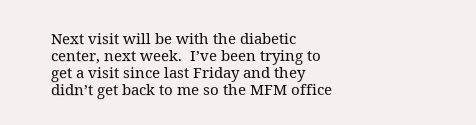Next visit will be with the diabetic center, next week.  I’ve been trying to get a visit since last Friday and they didn’t get back to me so the MFM office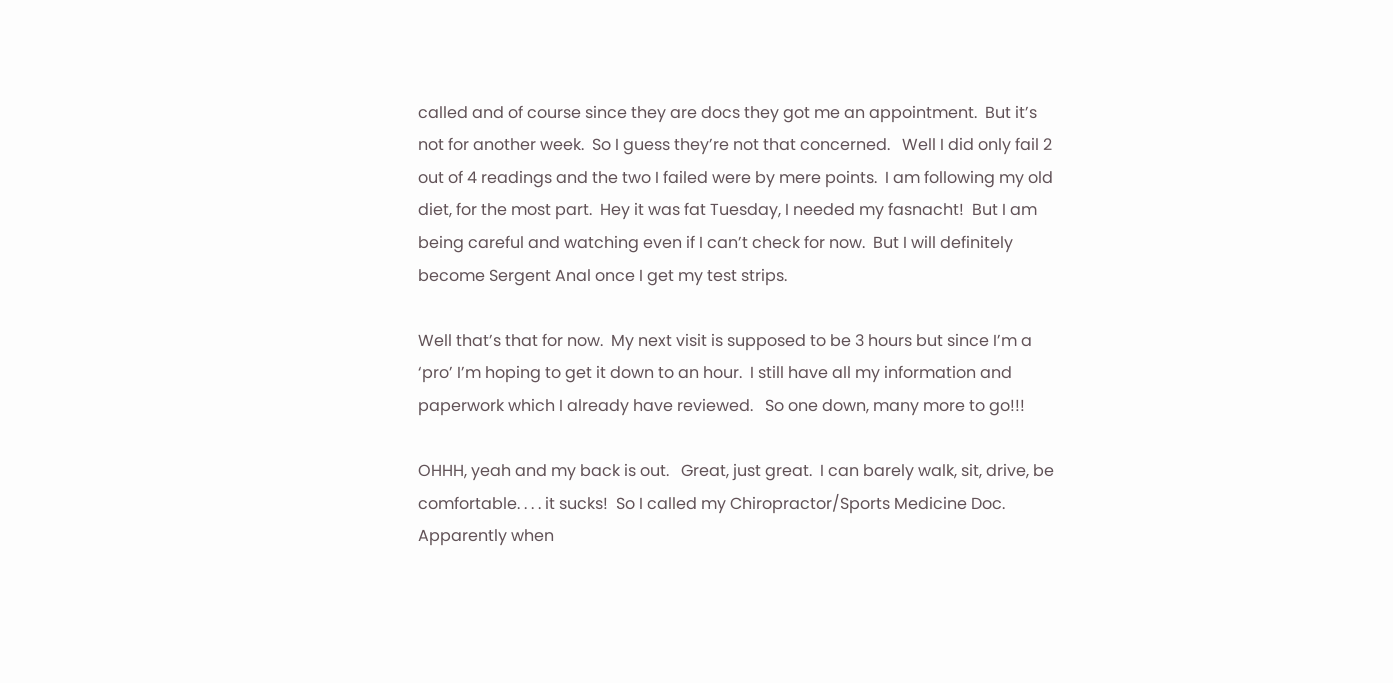called and of course since they are docs they got me an appointment.  But it’s not for another week.  So I guess they’re not that concerned.   Well I did only fail 2 out of 4 readings and the two I failed were by mere points.  I am following my old diet, for the most part.  Hey it was fat Tuesday, I needed my fasnacht!  But I am being careful and watching even if I can’t check for now.  But I will definitely become Sergent Anal once I get my test strips.

Well that’s that for now.  My next visit is supposed to be 3 hours but since I’m a ‘pro’ I’m hoping to get it down to an hour.  I still have all my information and paperwork which I already have reviewed.   So one down, many more to go!!!

OHHH, yeah and my back is out.   Great, just great.  I can barely walk, sit, drive, be comfortable. . . . it sucks!  So I called my Chiropractor/Sports Medicine Doc.  Apparently when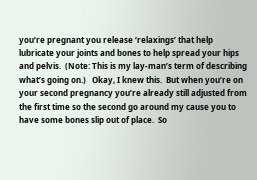you’re pregnant you release ‘relaxings’ that help lubricate your joints and bones to help spread your hips and pelvis.  (Note: This is my lay-man’s term of describing what’s going on.)   Okay, I knew this.  But when you’re on your second pregnancy you’re already still adjusted from the first time so the second go around my cause you to have some bones slip out of place.  So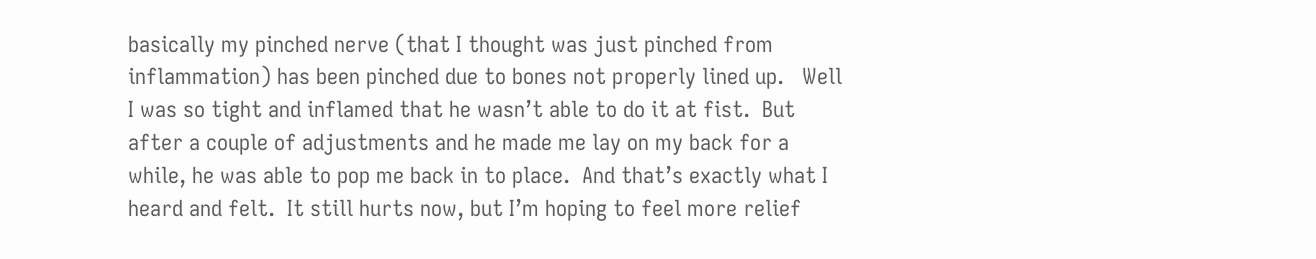basically my pinched nerve (that I thought was just pinched from inflammation) has been pinched due to bones not properly lined up.   Well I was so tight and inflamed that he wasn’t able to do it at fist.  But after a couple of adjustments and he made me lay on my back for a while, he was able to pop me back in to place.  And that’s exactly what I heard and felt.  It still hurts now, but I’m hoping to feel more relief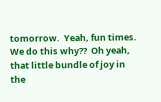tomorrow.  Yeah, fun times.  We do this why??  Oh yeah, that little bundle of joy in the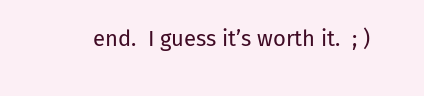end.  I guess it’s worth it.  ; )